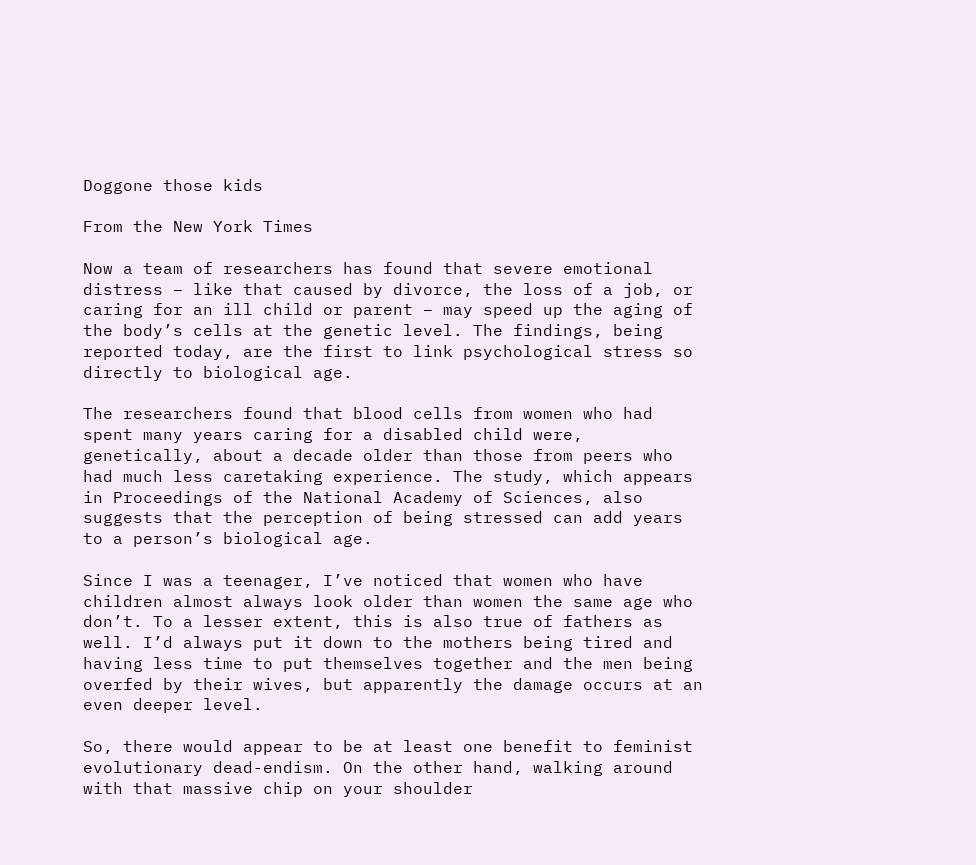Doggone those kids

From the New York Times

Now a team of researchers has found that severe emotional distress – like that caused by divorce, the loss of a job, or caring for an ill child or parent – may speed up the aging of the body’s cells at the genetic level. The findings, being reported today, are the first to link psychological stress so directly to biological age.

The researchers found that blood cells from women who had spent many years caring for a disabled child were, genetically, about a decade older than those from peers who had much less caretaking experience. The study, which appears in Proceedings of the National Academy of Sciences, also suggests that the perception of being stressed can add years to a person’s biological age.

Since I was a teenager, I’ve noticed that women who have children almost always look older than women the same age who don’t. To a lesser extent, this is also true of fathers as well. I’d always put it down to the mothers being tired and having less time to put themselves together and the men being overfed by their wives, but apparently the damage occurs at an even deeper level.

So, there would appear to be at least one benefit to feminist evolutionary dead-endism. On the other hand, walking around with that massive chip on your shoulder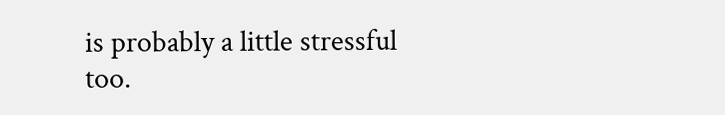is probably a little stressful too.